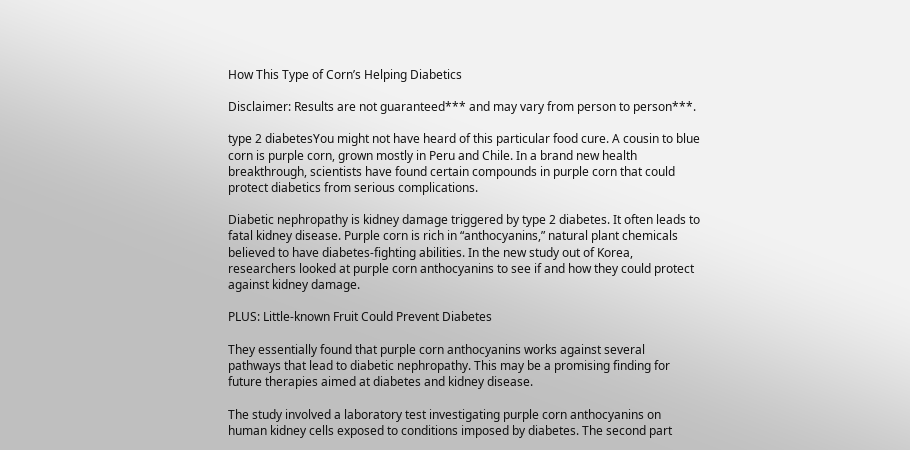How This Type of Corn’s Helping Diabetics

Disclaimer: Results are not guaranteed*** and may vary from person to person***.

type 2 diabetesYou might not have heard of this particular food cure. A cousin to blue corn is purple corn, grown mostly in Peru and Chile. In a brand new health breakthrough, scientists have found certain compounds in purple corn that could protect diabetics from serious complications.

Diabetic nephropathy is kidney damage triggered by type 2 diabetes. It often leads to fatal kidney disease. Purple corn is rich in “anthocyanins,” natural plant chemicals believed to have diabetes-fighting abilities. In the new study out of Korea, researchers looked at purple corn anthocyanins to see if and how they could protect against kidney damage.

PLUS: Little-known Fruit Could Prevent Diabetes

They essentially found that purple corn anthocyanins works against several pathways that lead to diabetic nephropathy. This may be a promising finding for future therapies aimed at diabetes and kidney disease.

The study involved a laboratory test investigating purple corn anthocyanins on human kidney cells exposed to conditions imposed by diabetes. The second part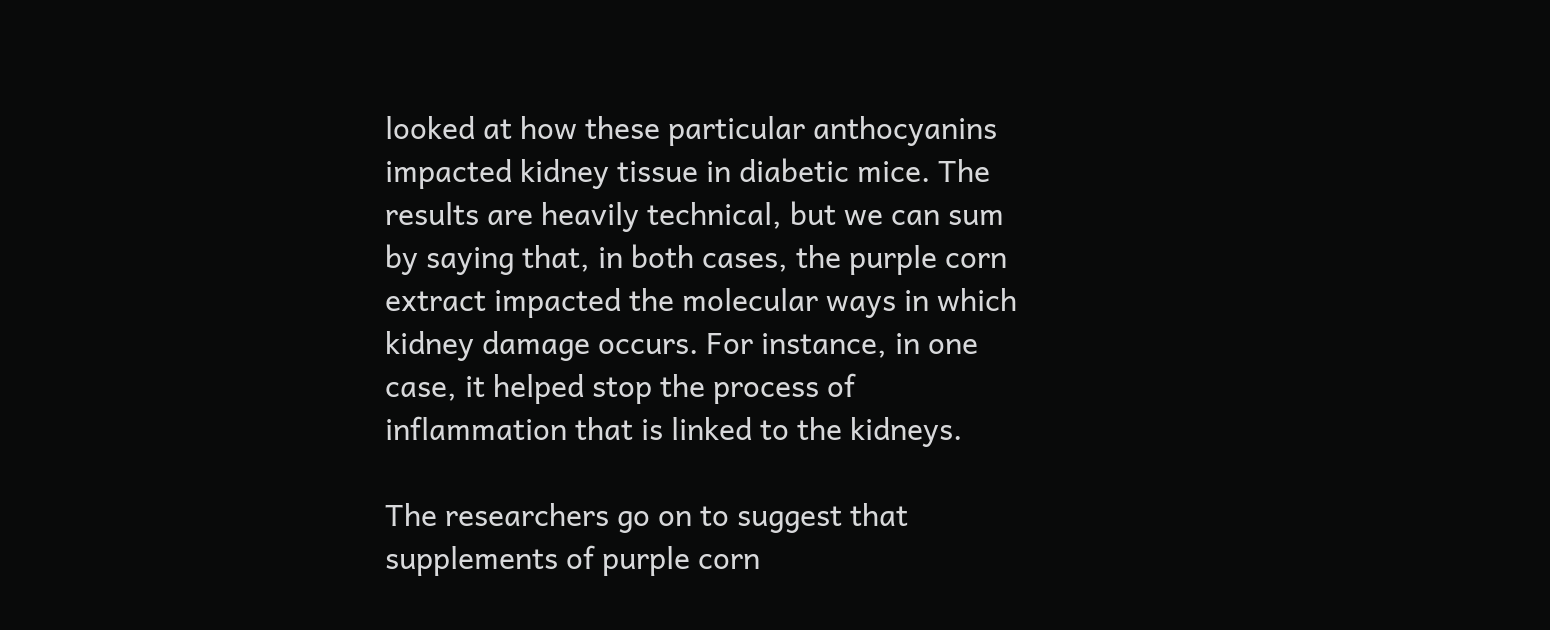looked at how these particular anthocyanins impacted kidney tissue in diabetic mice. The results are heavily technical, but we can sum by saying that, in both cases, the purple corn extract impacted the molecular ways in which kidney damage occurs. For instance, in one case, it helped stop the process of inflammation that is linked to the kidneys.

The researchers go on to suggest that supplements of purple corn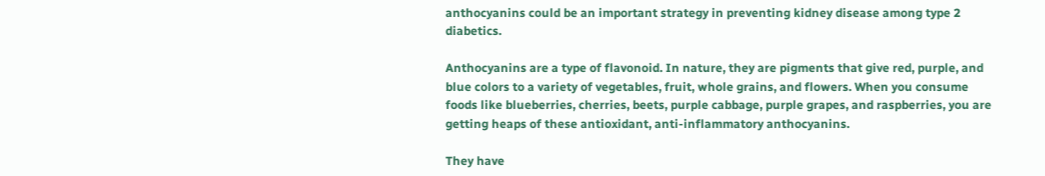anthocyanins could be an important strategy in preventing kidney disease among type 2 diabetics.

Anthocyanins are a type of flavonoid. In nature, they are pigments that give red, purple, and blue colors to a variety of vegetables, fruit, whole grains, and flowers. When you consume foods like blueberries, cherries, beets, purple cabbage, purple grapes, and raspberries, you are getting heaps of these antioxidant, anti-inflammatory anthocyanins.

They have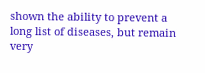shown the ability to prevent a long list of diseases, but remain very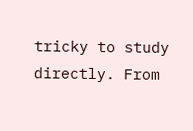tricky to study directly. From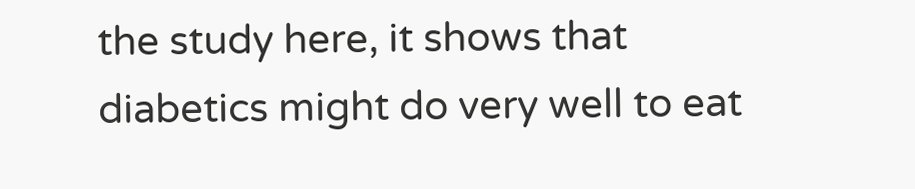the study here, it shows that diabetics might do very well to eat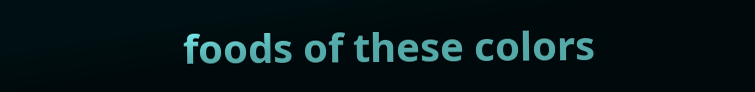foods of these colors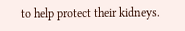to help protect their kidneys.